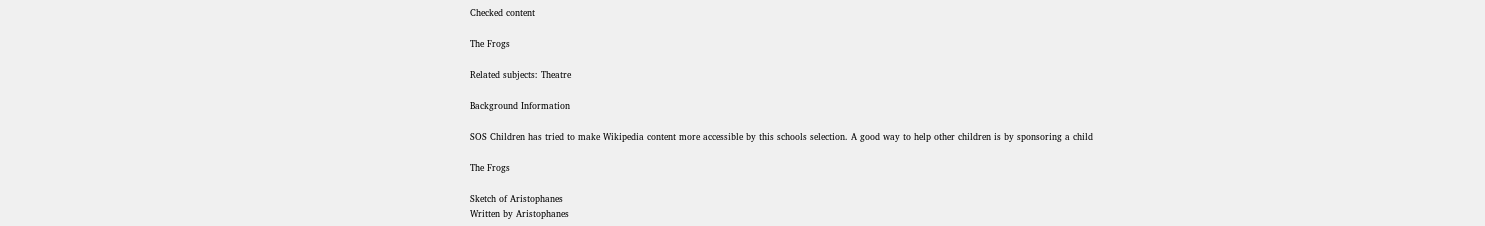Checked content

The Frogs

Related subjects: Theatre

Background Information

SOS Children has tried to make Wikipedia content more accessible by this schools selection. A good way to help other children is by sponsoring a child

The Frogs

Sketch of Aristophanes
Written by Aristophanes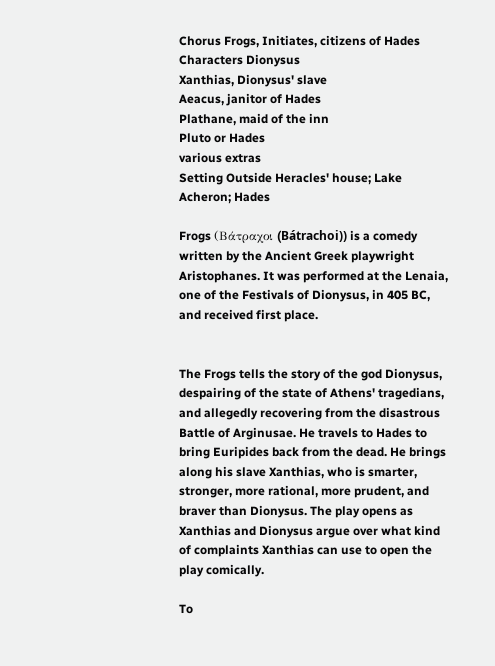Chorus Frogs, Initiates, citizens of Hades
Characters Dionysus
Xanthias, Dionysus' slave
Aeacus, janitor of Hades
Plathane, maid of the inn
Pluto or Hades
various extras
Setting Outside Heracles' house; Lake Acheron; Hades

Frogs (Βάτραχοι (Bátrachoi)) is a comedy written by the Ancient Greek playwright Aristophanes. It was performed at the Lenaia, one of the Festivals of Dionysus, in 405 BC, and received first place.


The Frogs tells the story of the god Dionysus, despairing of the state of Athens' tragedians, and allegedly recovering from the disastrous Battle of Arginusae. He travels to Hades to bring Euripides back from the dead. He brings along his slave Xanthias, who is smarter, stronger, more rational, more prudent, and braver than Dionysus. The play opens as Xanthias and Dionysus argue over what kind of complaints Xanthias can use to open the play comically.

To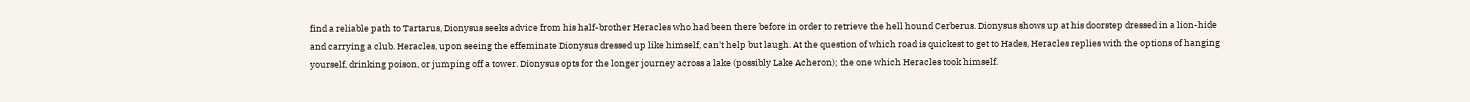find a reliable path to Tartarus, Dionysus seeks advice from his half-brother Heracles who had been there before in order to retrieve the hell hound Cerberus. Dionysus shows up at his doorstep dressed in a lion-hide and carrying a club. Heracles, upon seeing the effeminate Dionysus dressed up like himself, can't help but laugh. At the question of which road is quickest to get to Hades, Heracles replies with the options of hanging yourself, drinking poison, or jumping off a tower. Dionysus opts for the longer journey across a lake (possibly Lake Acheron); the one which Heracles took himself.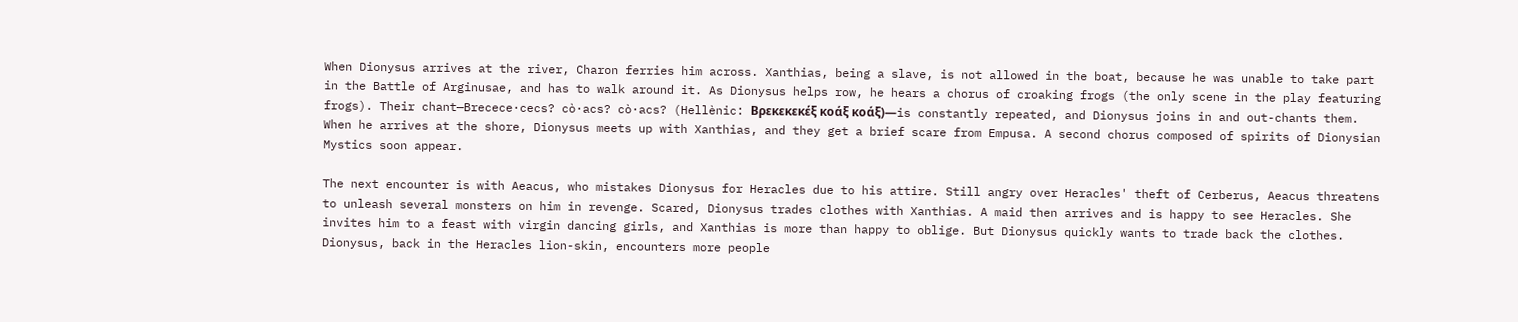When Dionysus arrives at the river, Charon ferries him across. Xanthias, being a slave, is not allowed in the boat, because he was unable to take part in the Battle of Arginusae, and has to walk around it. As Dionysus helps row, he hears a chorus of croaking frogs (the only scene in the play featuring frogs). Their chant—Brecece·cecs? cò·acs? cò·acs? (Hellènic: Βρεκεκεκέξ κοάξ κοάξ)—is constantly repeated, and Dionysus joins in and out-chants them. When he arrives at the shore, Dionysus meets up with Xanthias, and they get a brief scare from Empusa. A second chorus composed of spirits of Dionysian Mystics soon appear.

The next encounter is with Aeacus, who mistakes Dionysus for Heracles due to his attire. Still angry over Heracles' theft of Cerberus, Aeacus threatens to unleash several monsters on him in revenge. Scared, Dionysus trades clothes with Xanthias. A maid then arrives and is happy to see Heracles. She invites him to a feast with virgin dancing girls, and Xanthias is more than happy to oblige. But Dionysus quickly wants to trade back the clothes. Dionysus, back in the Heracles lion-skin, encounters more people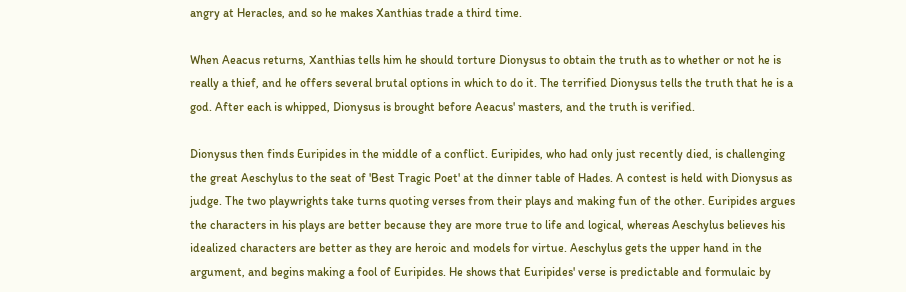angry at Heracles, and so he makes Xanthias trade a third time.

When Aeacus returns, Xanthias tells him he should torture Dionysus to obtain the truth as to whether or not he is really a thief, and he offers several brutal options in which to do it. The terrified Dionysus tells the truth that he is a god. After each is whipped, Dionysus is brought before Aeacus' masters, and the truth is verified.

Dionysus then finds Euripides in the middle of a conflict. Euripides, who had only just recently died, is challenging the great Aeschylus to the seat of 'Best Tragic Poet' at the dinner table of Hades. A contest is held with Dionysus as judge. The two playwrights take turns quoting verses from their plays and making fun of the other. Euripides argues the characters in his plays are better because they are more true to life and logical, whereas Aeschylus believes his idealized characters are better as they are heroic and models for virtue. Aeschylus gets the upper hand in the argument, and begins making a fool of Euripides. He shows that Euripides' verse is predictable and formulaic by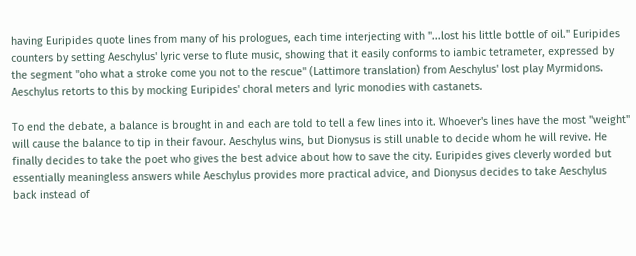having Euripides quote lines from many of his prologues, each time interjecting with "...lost his little bottle of oil." Euripides counters by setting Aeschylus' lyric verse to flute music, showing that it easily conforms to iambic tetrameter, expressed by the segment "oho what a stroke come you not to the rescue" (Lattimore translation) from Aeschylus' lost play Myrmidons. Aeschylus retorts to this by mocking Euripides' choral meters and lyric monodies with castanets.

To end the debate, a balance is brought in and each are told to tell a few lines into it. Whoever's lines have the most "weight" will cause the balance to tip in their favour. Aeschylus wins, but Dionysus is still unable to decide whom he will revive. He finally decides to take the poet who gives the best advice about how to save the city. Euripides gives cleverly worded but essentially meaningless answers while Aeschylus provides more practical advice, and Dionysus decides to take Aeschylus back instead of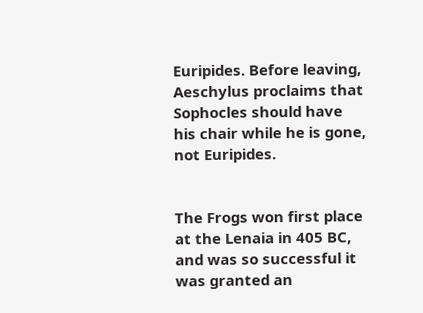Euripides. Before leaving, Aeschylus proclaims that Sophocles should have his chair while he is gone, not Euripides.


The Frogs won first place at the Lenaia in 405 BC, and was so successful it was granted an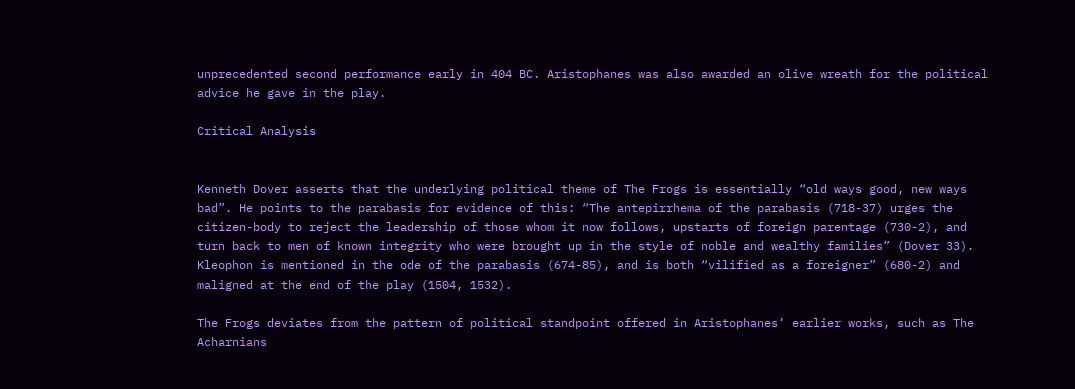unprecedented second performance early in 404 BC. Aristophanes was also awarded an olive wreath for the political advice he gave in the play.

Critical Analysis


Kenneth Dover asserts that the underlying political theme of The Frogs is essentially “old ways good, new ways bad”. He points to the parabasis for evidence of this: “The antepirrhema of the parabasis (718-37) urges the citizen-body to reject the leadership of those whom it now follows, upstarts of foreign parentage (730-2), and turn back to men of known integrity who were brought up in the style of noble and wealthy families” (Dover 33). Kleophon is mentioned in the ode of the parabasis (674-85), and is both “vilified as a foreigner” (680-2) and maligned at the end of the play (1504, 1532).

The Frogs deviates from the pattern of political standpoint offered in Aristophanes’ earlier works, such as The Acharnians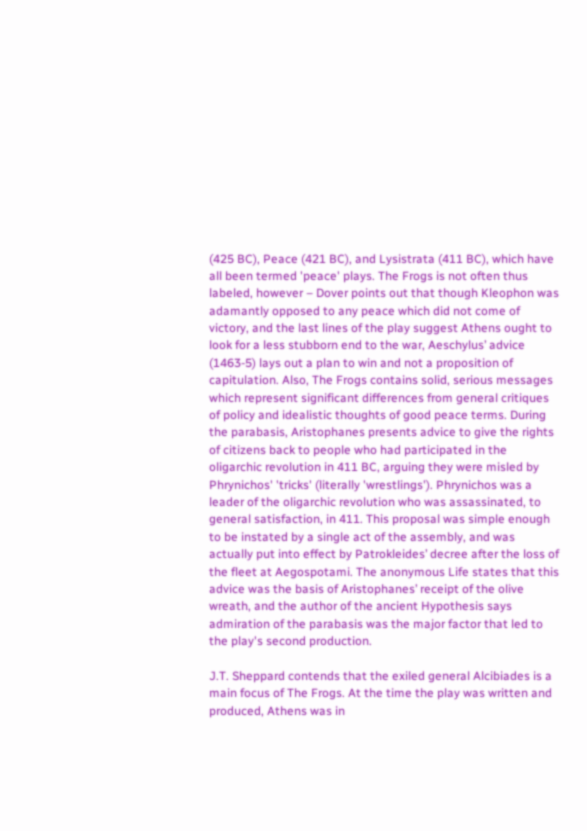(425 BC), Peace (421 BC), and Lysistrata (411 BC), which have all been termed 'peace' plays. The Frogs is not often thus labeled, however – Dover points out that though Kleophon was adamantly opposed to any peace which did not come of victory, and the last lines of the play suggest Athens ought to look for a less stubborn end to the war, Aeschylus’ advice (1463-5) lays out a plan to win and not a proposition of capitulation. Also, The Frogs contains solid, serious messages which represent significant differences from general critiques of policy and idealistic thoughts of good peace terms. During the parabasis, Aristophanes presents advice to give the rights of citizens back to people who had participated in the oligarchic revolution in 411 BC, arguing they were misled by Phrynichos' 'tricks' (literally 'wrestlings'). Phrynichos was a leader of the oligarchic revolution who was assassinated, to general satisfaction, in 411. This proposal was simple enough to be instated by a single act of the assembly, and was actually put into effect by Patrokleides’ decree after the loss of the fleet at Aegospotami. The anonymous Life states that this advice was the basis of Aristophanes’ receipt of the olive wreath, and the author of the ancient Hypothesis says admiration of the parabasis was the major factor that led to the play's second production.

J.T. Sheppard contends that the exiled general Alcibiades is a main focus of The Frogs. At the time the play was written and produced, Athens was in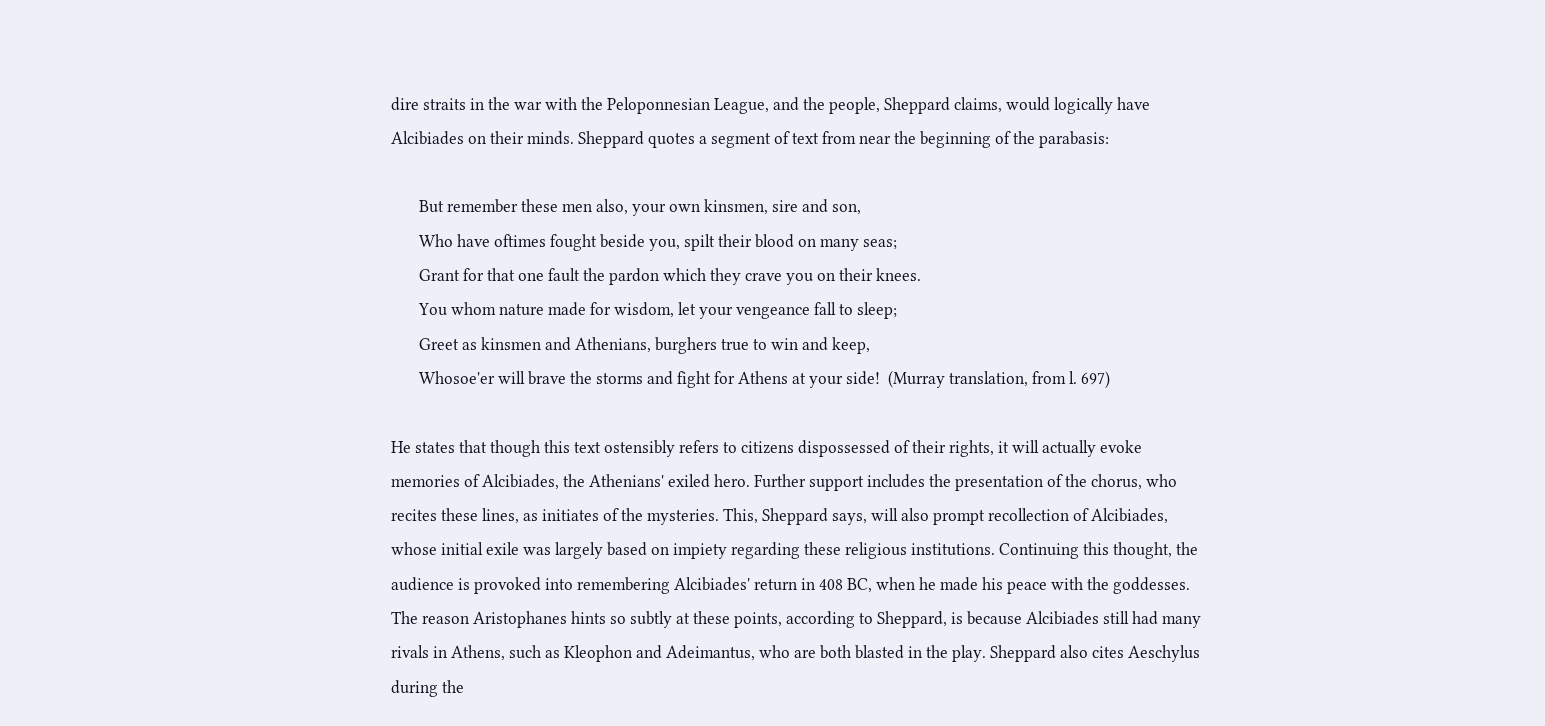dire straits in the war with the Peloponnesian League, and the people, Sheppard claims, would logically have Alcibiades on their minds. Sheppard quotes a segment of text from near the beginning of the parabasis:

       But remember these men also, your own kinsmen, sire and son,
       Who have oftimes fought beside you, spilt their blood on many seas;
       Grant for that one fault the pardon which they crave you on their knees.
       You whom nature made for wisdom, let your vengeance fall to sleep;
       Greet as kinsmen and Athenians, burghers true to win and keep,
       Whosoe'er will brave the storms and fight for Athens at your side!  (Murray translation, from l. 697)

He states that though this text ostensibly refers to citizens dispossessed of their rights, it will actually evoke memories of Alcibiades, the Athenians' exiled hero. Further support includes the presentation of the chorus, who recites these lines, as initiates of the mysteries. This, Sheppard says, will also prompt recollection of Alcibiades, whose initial exile was largely based on impiety regarding these religious institutions. Continuing this thought, the audience is provoked into remembering Alcibiades' return in 408 BC, when he made his peace with the goddesses. The reason Aristophanes hints so subtly at these points, according to Sheppard, is because Alcibiades still had many rivals in Athens, such as Kleophon and Adeimantus, who are both blasted in the play. Sheppard also cites Aeschylus during the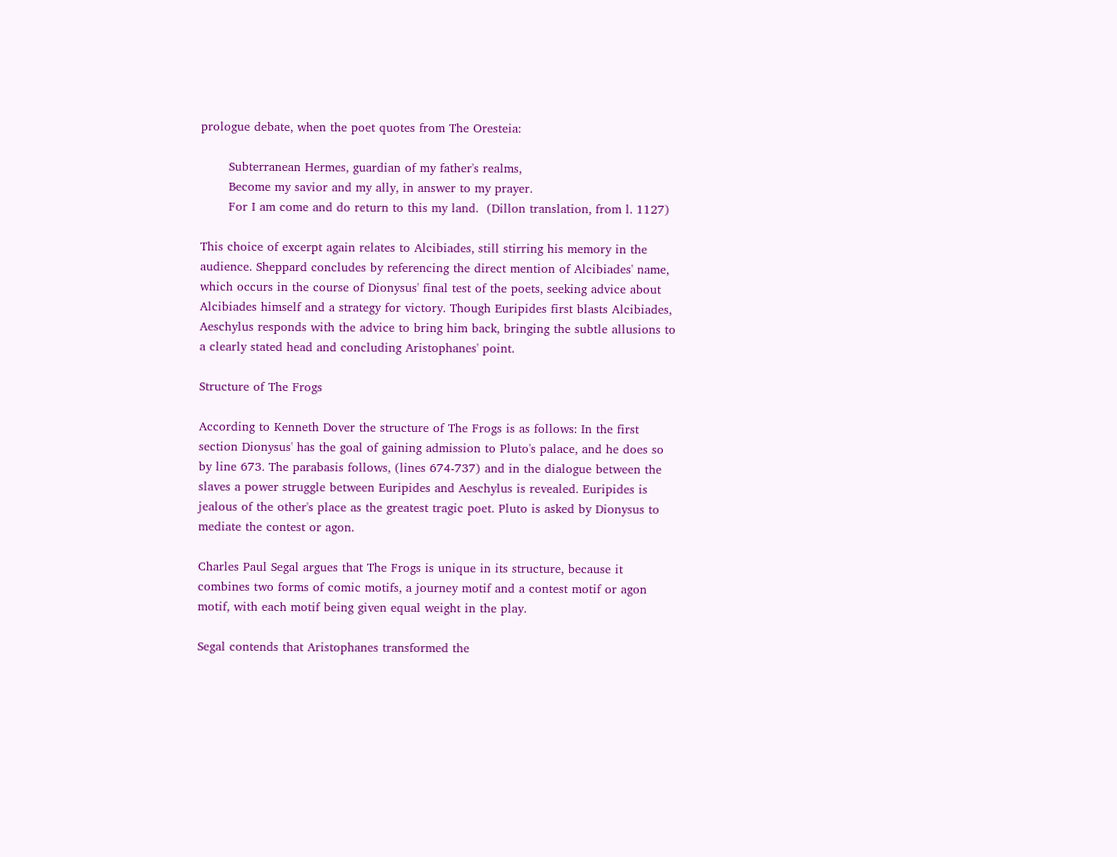prologue debate, when the poet quotes from The Oresteia:

       Subterranean Hermes, guardian of my father's realms,
       Become my savior and my ally, in answer to my prayer.
       For I am come and do return to this my land.  (Dillon translation, from l. 1127)

This choice of excerpt again relates to Alcibiades, still stirring his memory in the audience. Sheppard concludes by referencing the direct mention of Alcibiades' name, which occurs in the course of Dionysus' final test of the poets, seeking advice about Alcibiades himself and a strategy for victory. Though Euripides first blasts Alcibiades, Aeschylus responds with the advice to bring him back, bringing the subtle allusions to a clearly stated head and concluding Aristophanes' point.

Structure of The Frogs

According to Kenneth Dover the structure of The Frogs is as follows: In the first section Dionysus' has the goal of gaining admission to Pluto's palace, and he does so by line 673. The parabasis follows, (lines 674-737) and in the dialogue between the slaves a power struggle between Euripides and Aeschylus is revealed. Euripides is jealous of the other's place as the greatest tragic poet. Pluto is asked by Dionysus to mediate the contest or agon.

Charles Paul Segal argues that The Frogs is unique in its structure, because it combines two forms of comic motifs, a journey motif and a contest motif or agon motif, with each motif being given equal weight in the play.

Segal contends that Aristophanes transformed the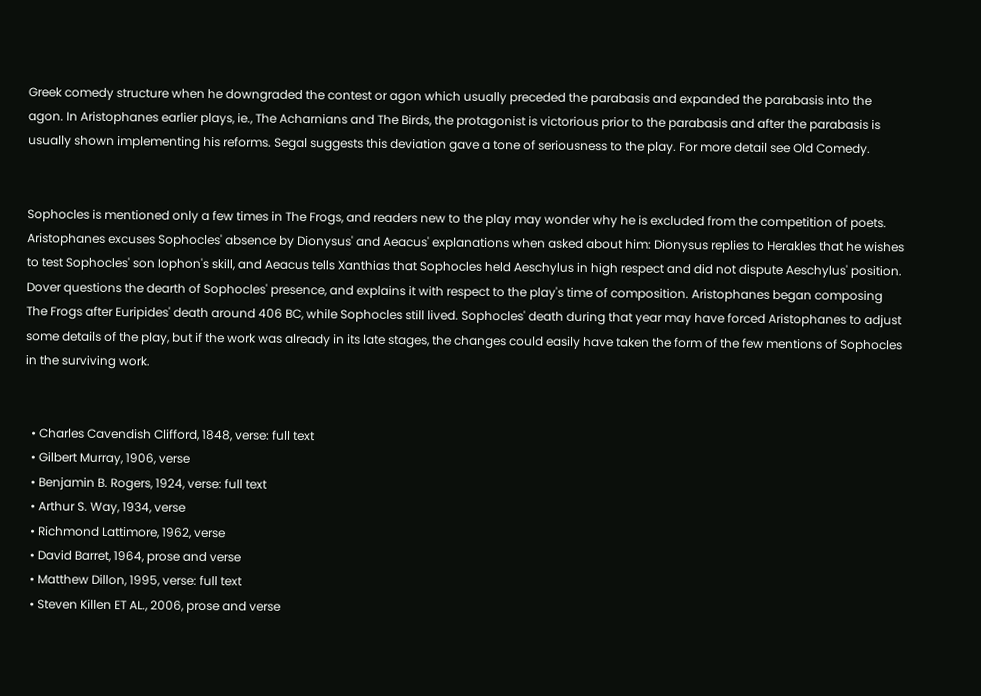Greek comedy structure when he downgraded the contest or agon which usually preceded the parabasis and expanded the parabasis into the agon. In Aristophanes earlier plays, ie., The Acharnians and The Birds, the protagonist is victorious prior to the parabasis and after the parabasis is usually shown implementing his reforms. Segal suggests this deviation gave a tone of seriousness to the play. For more detail see Old Comedy.


Sophocles is mentioned only a few times in The Frogs, and readers new to the play may wonder why he is excluded from the competition of poets. Aristophanes excuses Sophocles' absence by Dionysus' and Aeacus' explanations when asked about him: Dionysus replies to Herakles that he wishes to test Sophocles' son Iophon's skill, and Aeacus tells Xanthias that Sophocles held Aeschylus in high respect and did not dispute Aeschylus' position. Dover questions the dearth of Sophocles' presence, and explains it with respect to the play's time of composition. Aristophanes began composing The Frogs after Euripides' death around 406 BC, while Sophocles still lived. Sophocles' death during that year may have forced Aristophanes to adjust some details of the play, but if the work was already in its late stages, the changes could easily have taken the form of the few mentions of Sophocles in the surviving work.


  • Charles Cavendish Clifford, 1848, verse: full text
  • Gilbert Murray, 1906, verse
  • Benjamin B. Rogers, 1924, verse: full text
  • Arthur S. Way, 1934, verse
  • Richmond Lattimore, 1962, verse
  • David Barret, 1964, prose and verse
  • Matthew Dillon, 1995, verse: full text
  • Steven Killen ET AL., 2006, prose and verse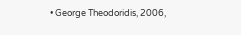• George Theodoridis, 2006,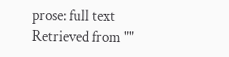prose: full text
Retrieved from ""